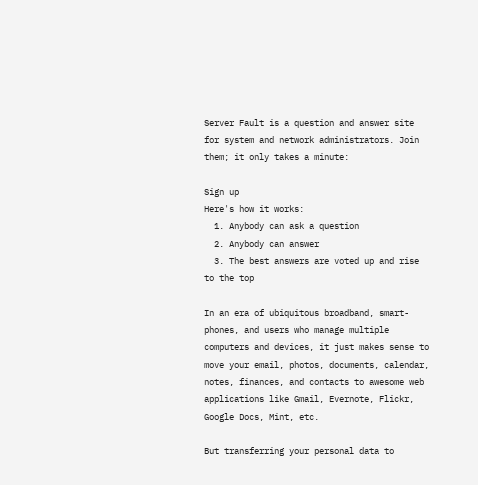Server Fault is a question and answer site for system and network administrators. Join them; it only takes a minute:

Sign up
Here's how it works:
  1. Anybody can ask a question
  2. Anybody can answer
  3. The best answers are voted up and rise to the top

In an era of ubiquitous broadband, smart-phones, and users who manage multiple computers and devices, it just makes sense to move your email, photos, documents, calendar, notes, finances, and contacts to awesome web applications like Gmail, Evernote, Flickr, Google Docs, Mint, etc.

But transferring your personal data to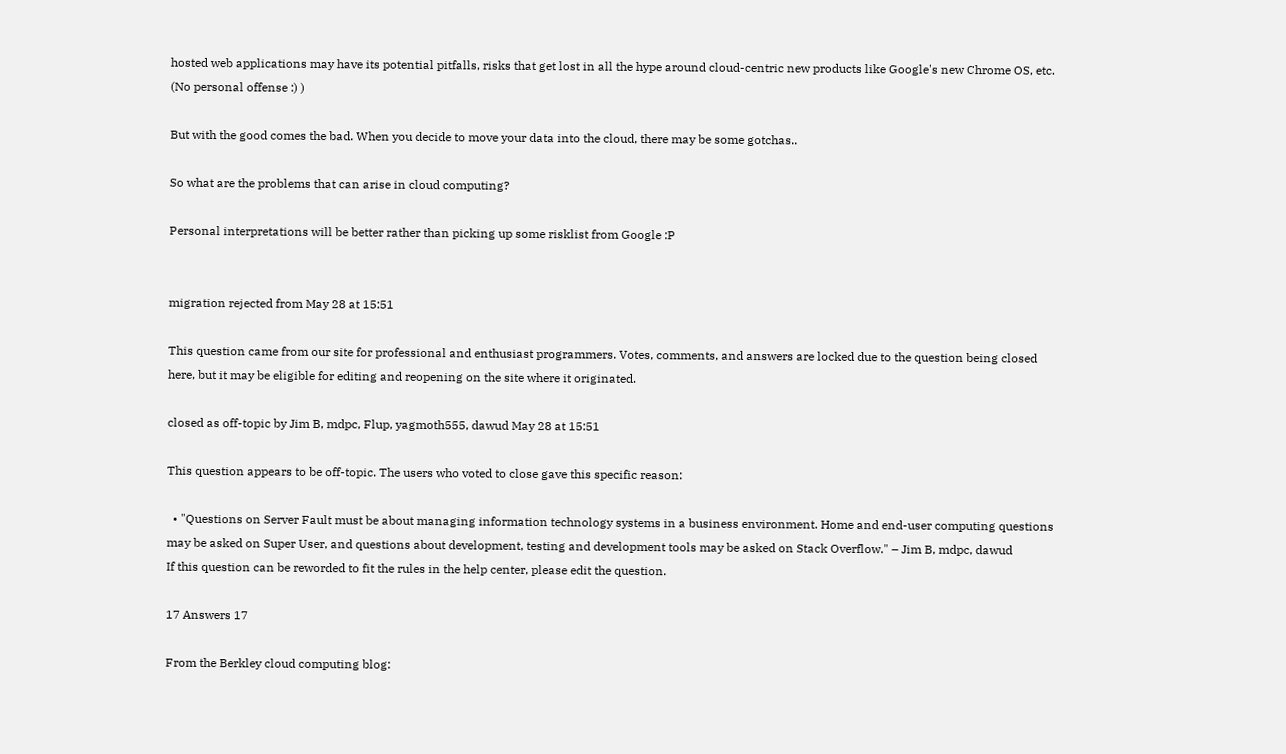hosted web applications may have its potential pitfalls, risks that get lost in all the hype around cloud-centric new products like Google's new Chrome OS, etc. (No personal offense :) )

But with the good comes the bad. When you decide to move your data into the cloud, there may be some gotchas..

So what are the problems that can arise in cloud computing?

Personal interpretations will be better rather than picking up some risklist from Google :P


migration rejected from May 28 at 15:51

This question came from our site for professional and enthusiast programmers. Votes, comments, and answers are locked due to the question being closed here, but it may be eligible for editing and reopening on the site where it originated.

closed as off-topic by Jim B, mdpc, Flup, yagmoth555, dawud May 28 at 15:51

This question appears to be off-topic. The users who voted to close gave this specific reason:

  • "Questions on Server Fault must be about managing information technology systems in a business environment. Home and end-user computing questions may be asked on Super User, and questions about development, testing and development tools may be asked on Stack Overflow." – Jim B, mdpc, dawud
If this question can be reworded to fit the rules in the help center, please edit the question.

17 Answers 17

From the Berkley cloud computing blog: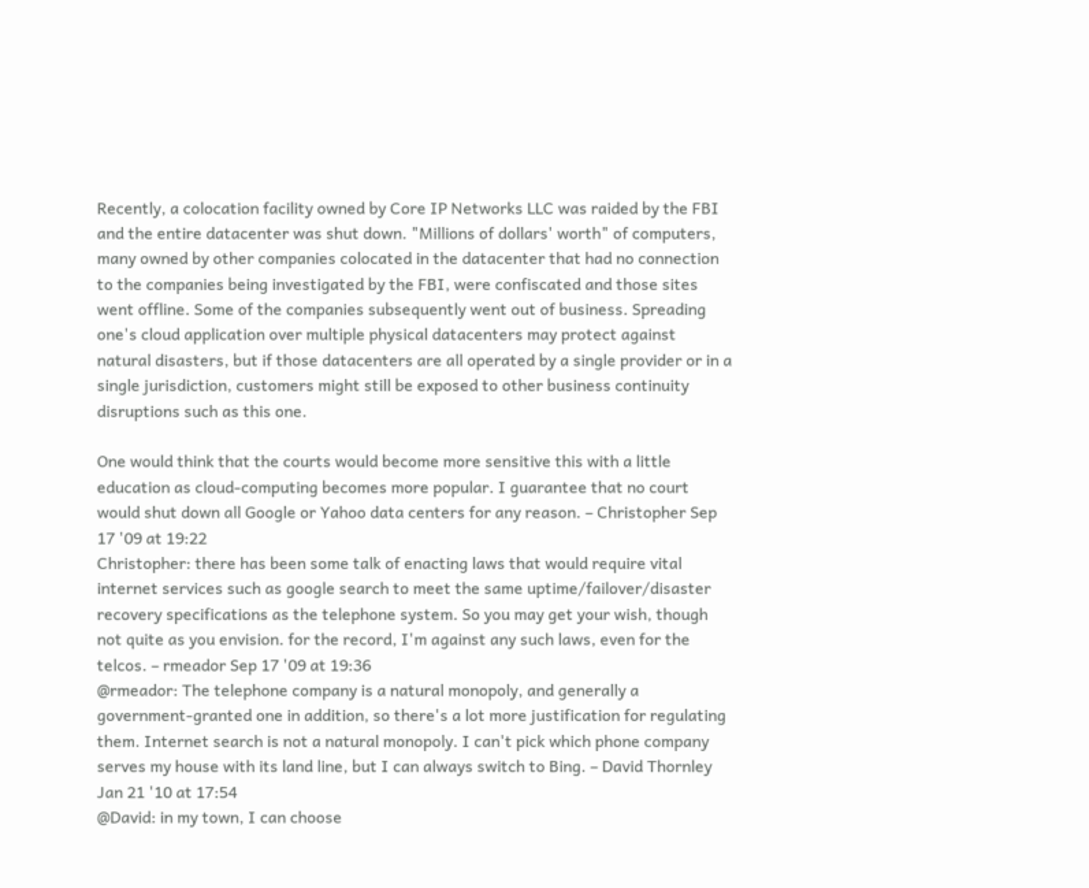Recently, a colocation facility owned by Core IP Networks LLC was raided by the FBI and the entire datacenter was shut down. "Millions of dollars' worth" of computers, many owned by other companies colocated in the datacenter that had no connection to the companies being investigated by the FBI, were confiscated and those sites went offline. Some of the companies subsequently went out of business. Spreading one's cloud application over multiple physical datacenters may protect against natural disasters, but if those datacenters are all operated by a single provider or in a single jurisdiction, customers might still be exposed to other business continuity disruptions such as this one.

One would think that the courts would become more sensitive this with a little education as cloud-computing becomes more popular. I guarantee that no court would shut down all Google or Yahoo data centers for any reason. – Christopher Sep 17 '09 at 19:22
Christopher: there has been some talk of enacting laws that would require vital internet services such as google search to meet the same uptime/failover/disaster recovery specifications as the telephone system. So you may get your wish, though not quite as you envision. for the record, I'm against any such laws, even for the telcos. – rmeador Sep 17 '09 at 19:36
@rmeador: The telephone company is a natural monopoly, and generally a government-granted one in addition, so there's a lot more justification for regulating them. Internet search is not a natural monopoly. I can't pick which phone company serves my house with its land line, but I can always switch to Bing. – David Thornley Jan 21 '10 at 17:54
@David: in my town, I can choose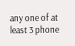any one of at least 3 phone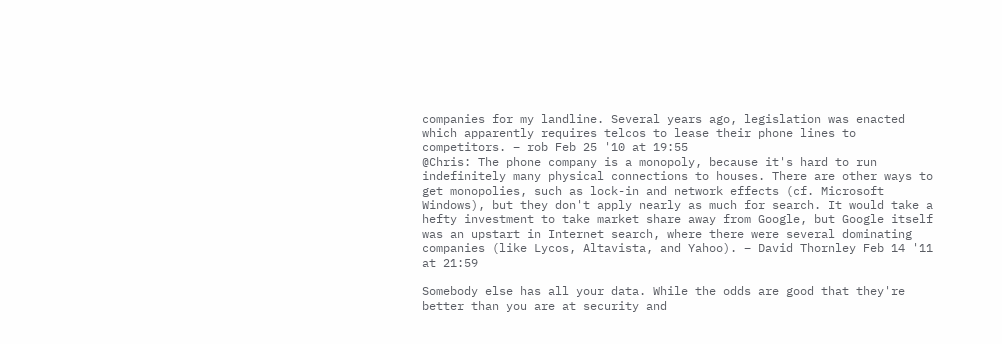companies for my landline. Several years ago, legislation was enacted which apparently requires telcos to lease their phone lines to competitors. – rob Feb 25 '10 at 19:55
@Chris: The phone company is a monopoly, because it's hard to run indefinitely many physical connections to houses. There are other ways to get monopolies, such as lock-in and network effects (cf. Microsoft Windows), but they don't apply nearly as much for search. It would take a hefty investment to take market share away from Google, but Google itself was an upstart in Internet search, where there were several dominating companies (like Lycos, Altavista, and Yahoo). – David Thornley Feb 14 '11 at 21:59

Somebody else has all your data. While the odds are good that they're better than you are at security and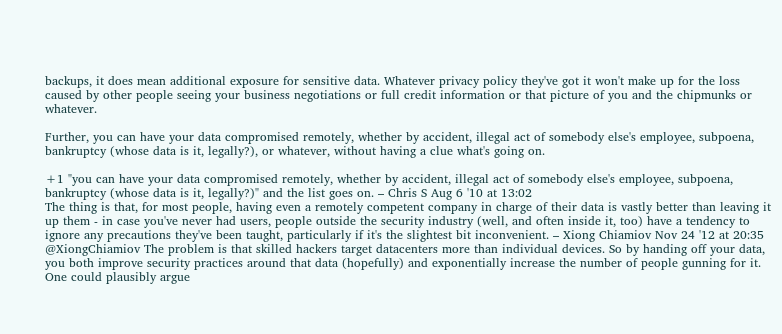backups, it does mean additional exposure for sensitive data. Whatever privacy policy they've got it won't make up for the loss caused by other people seeing your business negotiations or full credit information or that picture of you and the chipmunks or whatever.

Further, you can have your data compromised remotely, whether by accident, illegal act of somebody else's employee, subpoena, bankruptcy (whose data is it, legally?), or whatever, without having a clue what's going on.

+1 "you can have your data compromised remotely, whether by accident, illegal act of somebody else's employee, subpoena, bankruptcy (whose data is it, legally?)" and the list goes on. – Chris S Aug 6 '10 at 13:02
The thing is that, for most people, having even a remotely competent company in charge of their data is vastly better than leaving it up them - in case you've never had users, people outside the security industry (well, and often inside it, too) have a tendency to ignore any precautions they've been taught, particularly if it's the slightest bit inconvenient. – Xiong Chiamiov Nov 24 '12 at 20:35
@XiongChiamiov The problem is that skilled hackers target datacenters more than individual devices. So by handing off your data, you both improve security practices around that data (hopefully) and exponentially increase the number of people gunning for it. One could plausibly argue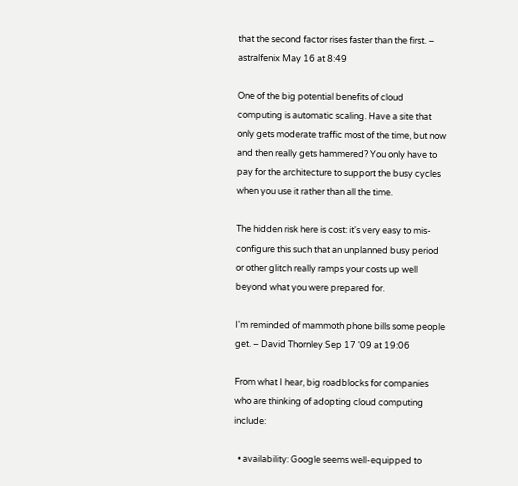that the second factor rises faster than the first. – astralfenix May 16 at 8:49

One of the big potential benefits of cloud computing is automatic scaling. Have a site that only gets moderate traffic most of the time, but now and then really gets hammered? You only have to pay for the architecture to support the busy cycles when you use it rather than all the time.

The hidden risk here is cost: it's very easy to mis-configure this such that an unplanned busy period or other glitch really ramps your costs up well beyond what you were prepared for.

I'm reminded of mammoth phone bills some people get. – David Thornley Sep 17 '09 at 19:06

From what I hear, big roadblocks for companies who are thinking of adopting cloud computing include:

  • availability: Google seems well-equipped to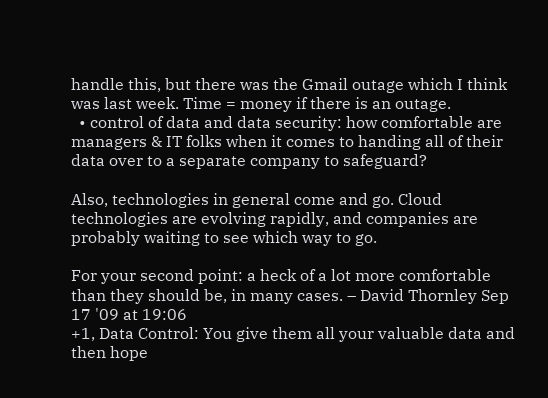handle this, but there was the Gmail outage which I think was last week. Time = money if there is an outage.
  • control of data and data security: how comfortable are managers & IT folks when it comes to handing all of their data over to a separate company to safeguard?

Also, technologies in general come and go. Cloud technologies are evolving rapidly, and companies are probably waiting to see which way to go.

For your second point: a heck of a lot more comfortable than they should be, in many cases. – David Thornley Sep 17 '09 at 19:06
+1, Data Control: You give them all your valuable data and then hope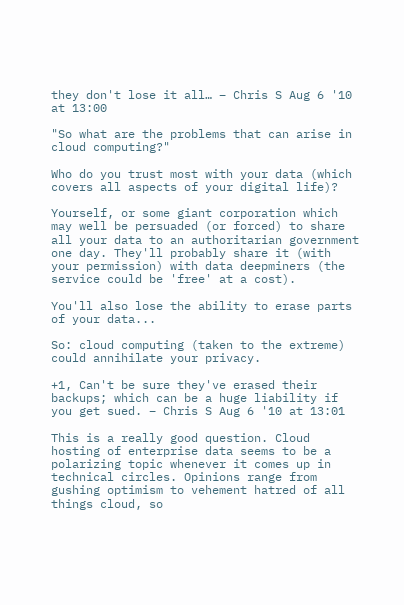they don't lose it all… – Chris S Aug 6 '10 at 13:00

"So what are the problems that can arise in cloud computing?"

Who do you trust most with your data (which covers all aspects of your digital life)?

Yourself, or some giant corporation which may well be persuaded (or forced) to share all your data to an authoritarian government one day. They'll probably share it (with your permission) with data deepminers (the service could be 'free' at a cost).

You'll also lose the ability to erase parts of your data...

So: cloud computing (taken to the extreme) could annihilate your privacy.

+1, Can't be sure they've erased their backups; which can be a huge liability if you get sued. – Chris S Aug 6 '10 at 13:01

This is a really good question. Cloud hosting of enterprise data seems to be a polarizing topic whenever it comes up in technical circles. Opinions range from gushing optimism to vehement hatred of all things cloud, so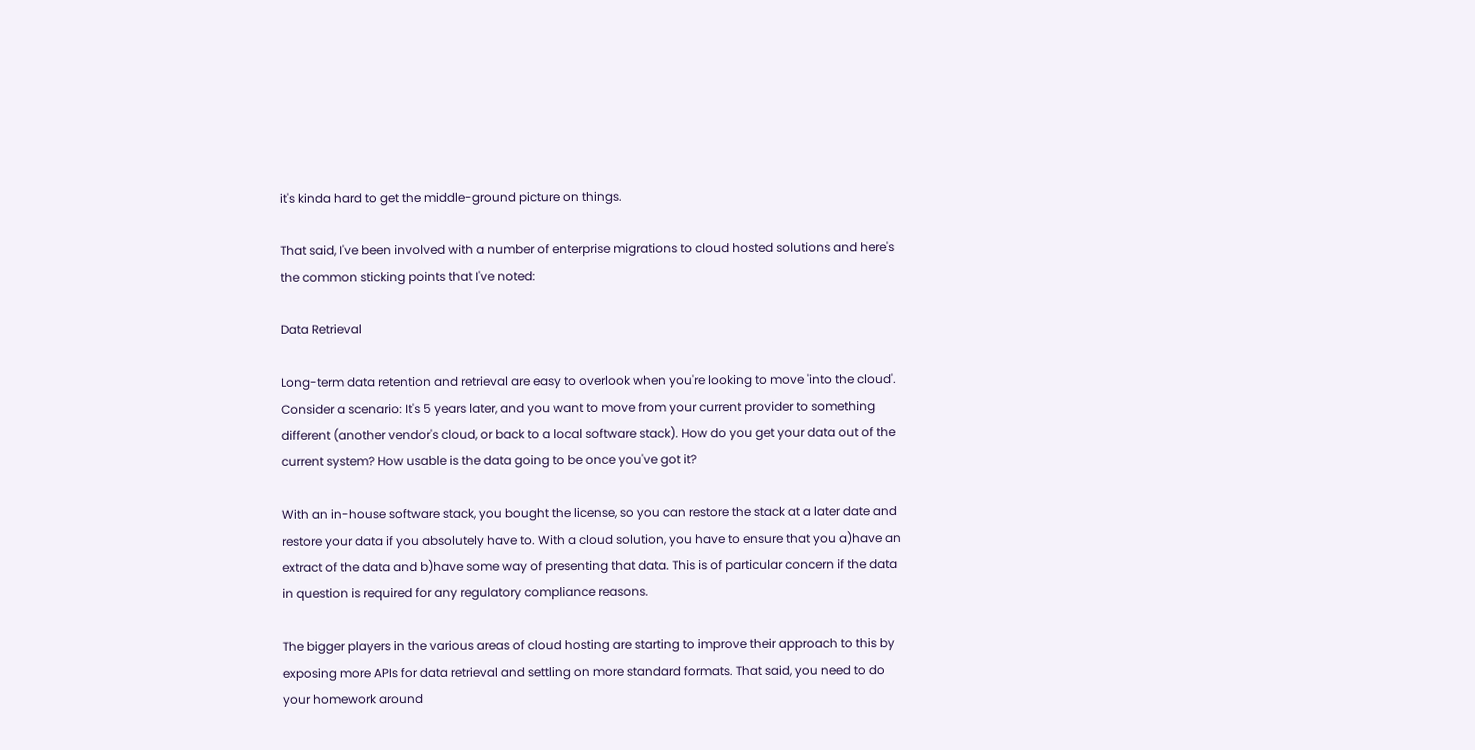it's kinda hard to get the middle-ground picture on things.

That said, I've been involved with a number of enterprise migrations to cloud hosted solutions and here's the common sticking points that I've noted:

Data Retrieval

Long-term data retention and retrieval are easy to overlook when you're looking to move 'into the cloud'. Consider a scenario: It's 5 years later, and you want to move from your current provider to something different (another vendor's cloud, or back to a local software stack). How do you get your data out of the current system? How usable is the data going to be once you've got it?

With an in-house software stack, you bought the license, so you can restore the stack at a later date and restore your data if you absolutely have to. With a cloud solution, you have to ensure that you a)have an extract of the data and b)have some way of presenting that data. This is of particular concern if the data in question is required for any regulatory compliance reasons.

The bigger players in the various areas of cloud hosting are starting to improve their approach to this by exposing more APIs for data retrieval and settling on more standard formats. That said, you need to do your homework around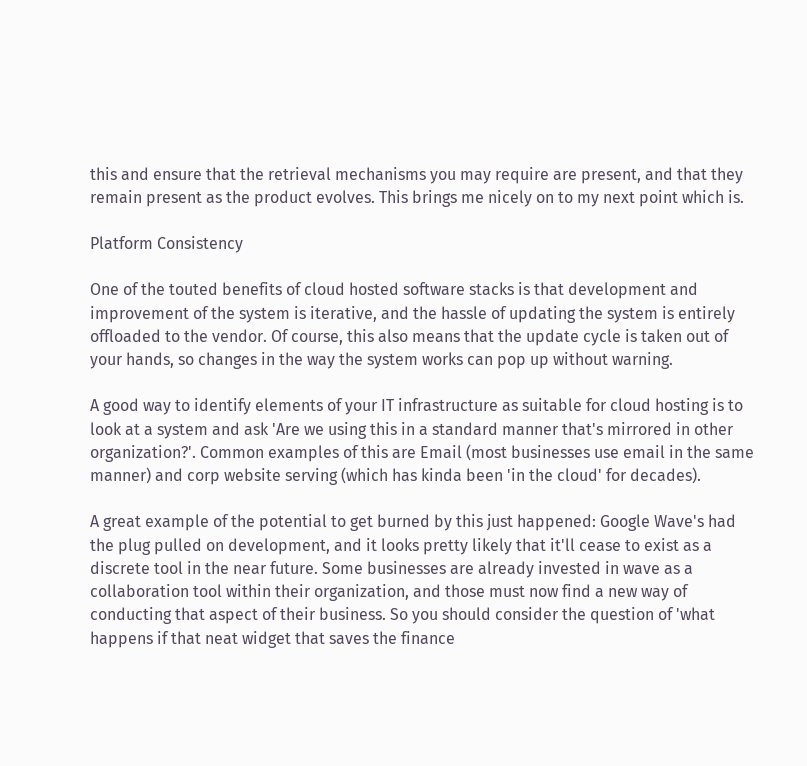this and ensure that the retrieval mechanisms you may require are present, and that they remain present as the product evolves. This brings me nicely on to my next point which is.

Platform Consistency

One of the touted benefits of cloud hosted software stacks is that development and improvement of the system is iterative, and the hassle of updating the system is entirely offloaded to the vendor. Of course, this also means that the update cycle is taken out of your hands, so changes in the way the system works can pop up without warning.

A good way to identify elements of your IT infrastructure as suitable for cloud hosting is to look at a system and ask 'Are we using this in a standard manner that's mirrored in other organization?'. Common examples of this are Email (most businesses use email in the same manner) and corp website serving (which has kinda been 'in the cloud' for decades).

A great example of the potential to get burned by this just happened: Google Wave's had the plug pulled on development, and it looks pretty likely that it'll cease to exist as a discrete tool in the near future. Some businesses are already invested in wave as a collaboration tool within their organization, and those must now find a new way of conducting that aspect of their business. So you should consider the question of 'what happens if that neat widget that saves the finance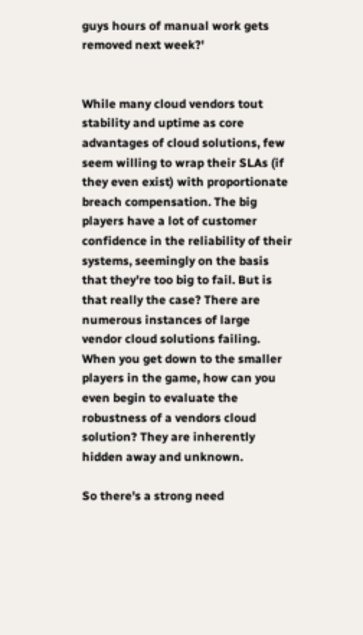guys hours of manual work gets removed next week?'


While many cloud vendors tout stability and uptime as core advantages of cloud solutions, few seem willing to wrap their SLAs (if they even exist) with proportionate breach compensation. The big players have a lot of customer confidence in the reliability of their systems, seemingly on the basis that they're too big to fail. But is that really the case? There are numerous instances of large vendor cloud solutions failing. When you get down to the smaller players in the game, how can you even begin to evaluate the robustness of a vendors cloud solution? They are inherently hidden away and unknown.

So there's a strong need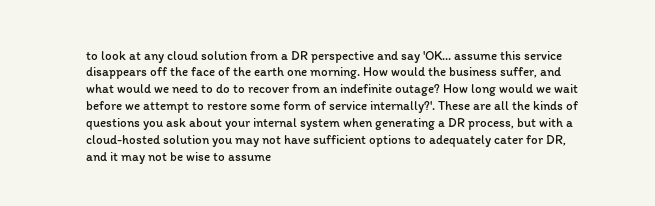to look at any cloud solution from a DR perspective and say 'OK... assume this service disappears off the face of the earth one morning. How would the business suffer, and what would we need to do to recover from an indefinite outage? How long would we wait before we attempt to restore some form of service internally?'. These are all the kinds of questions you ask about your internal system when generating a DR process, but with a cloud-hosted solution you may not have sufficient options to adequately cater for DR, and it may not be wise to assume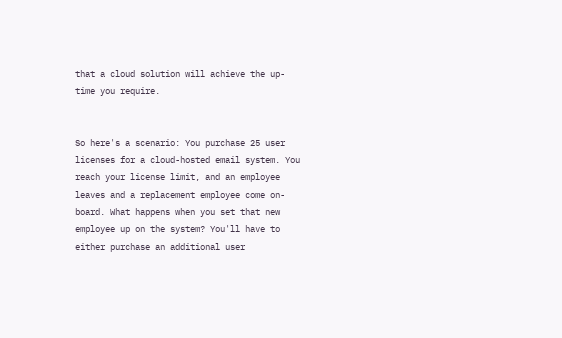that a cloud solution will achieve the up-time you require.


So here's a scenario: You purchase 25 user licenses for a cloud-hosted email system. You reach your license limit, and an employee leaves and a replacement employee come on-board. What happens when you set that new employee up on the system? You'll have to either purchase an additional user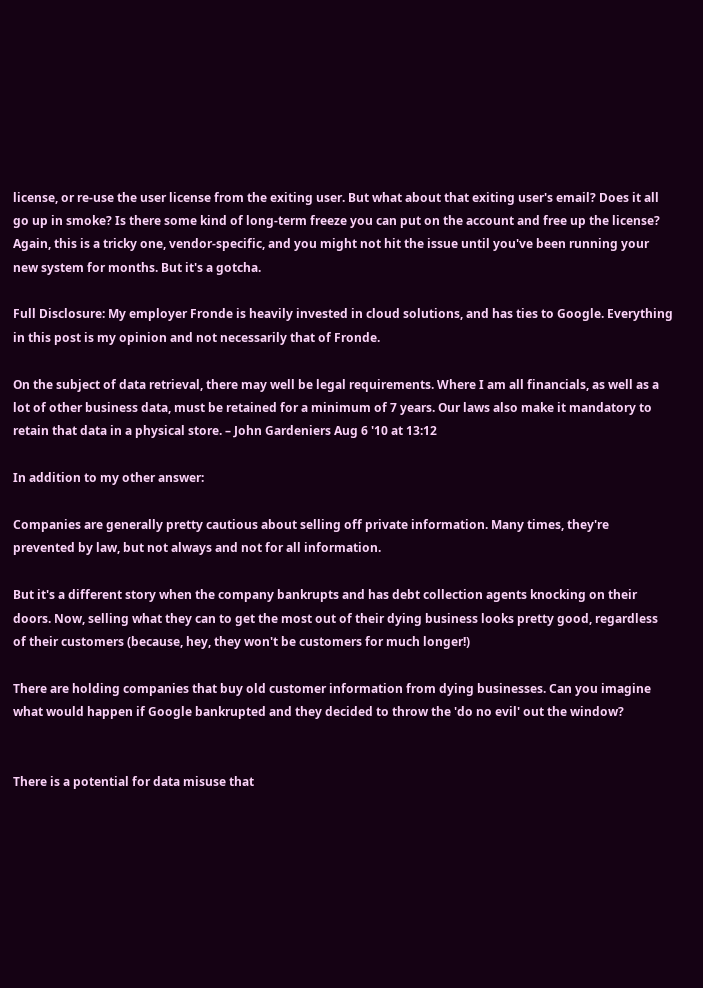license, or re-use the user license from the exiting user. But what about that exiting user's email? Does it all go up in smoke? Is there some kind of long-term freeze you can put on the account and free up the license? Again, this is a tricky one, vendor-specific, and you might not hit the issue until you've been running your new system for months. But it's a gotcha.

Full Disclosure: My employer Fronde is heavily invested in cloud solutions, and has ties to Google. Everything in this post is my opinion and not necessarily that of Fronde.

On the subject of data retrieval, there may well be legal requirements. Where I am all financials, as well as a lot of other business data, must be retained for a minimum of 7 years. Our laws also make it mandatory to retain that data in a physical store. – John Gardeniers Aug 6 '10 at 13:12

In addition to my other answer:

Companies are generally pretty cautious about selling off private information. Many times, they're prevented by law, but not always and not for all information.

But it's a different story when the company bankrupts and has debt collection agents knocking on their doors. Now, selling what they can to get the most out of their dying business looks pretty good, regardless of their customers (because, hey, they won't be customers for much longer!)

There are holding companies that buy old customer information from dying businesses. Can you imagine what would happen if Google bankrupted and they decided to throw the 'do no evil' out the window?


There is a potential for data misuse that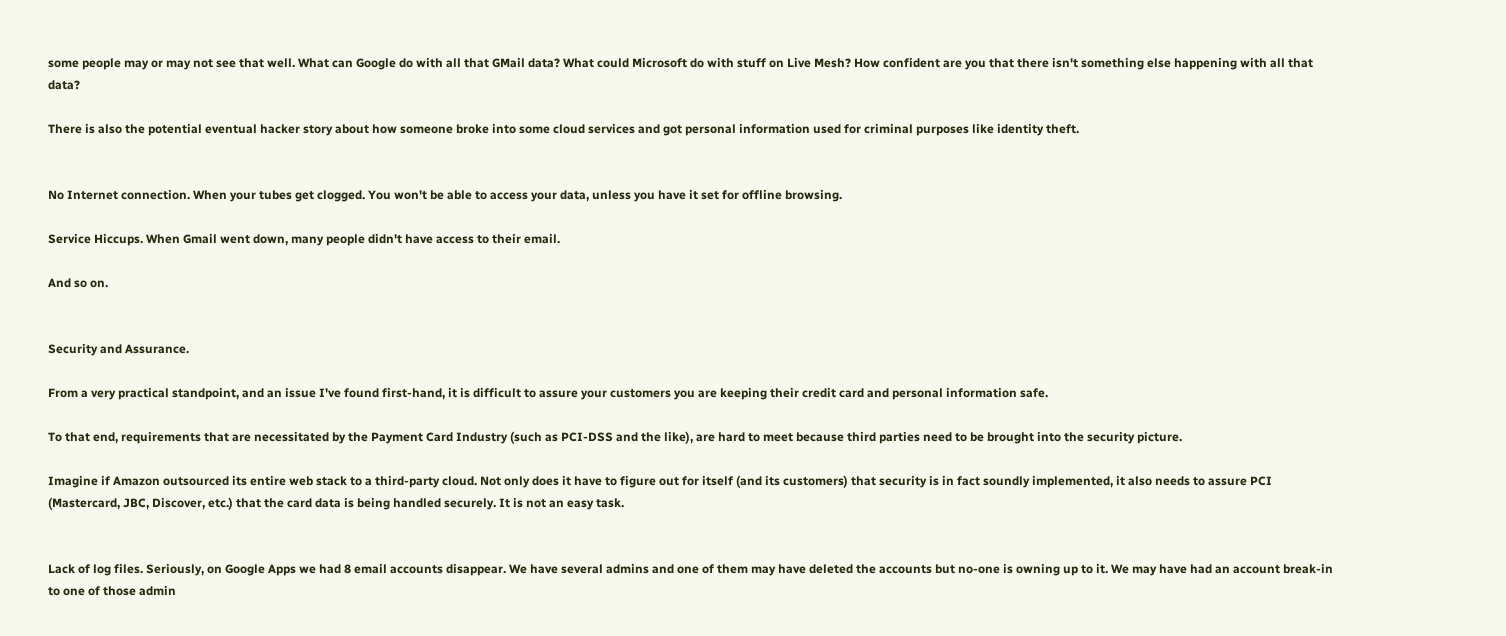some people may or may not see that well. What can Google do with all that GMail data? What could Microsoft do with stuff on Live Mesh? How confident are you that there isn't something else happening with all that data?

There is also the potential eventual hacker story about how someone broke into some cloud services and got personal information used for criminal purposes like identity theft.


No Internet connection. When your tubes get clogged. You won't be able to access your data, unless you have it set for offline browsing.

Service Hiccups. When Gmail went down, many people didn't have access to their email.

And so on.


Security and Assurance.

From a very practical standpoint, and an issue I've found first-hand, it is difficult to assure your customers you are keeping their credit card and personal information safe.

To that end, requirements that are necessitated by the Payment Card Industry (such as PCI-DSS and the like), are hard to meet because third parties need to be brought into the security picture.

Imagine if Amazon outsourced its entire web stack to a third-party cloud. Not only does it have to figure out for itself (and its customers) that security is in fact soundly implemented, it also needs to assure PCI (Mastercard, JBC, Discover, etc.) that the card data is being handled securely. It is not an easy task.


Lack of log files. Seriously, on Google Apps we had 8 email accounts disappear. We have several admins and one of them may have deleted the accounts but no-one is owning up to it. We may have had an account break-in to one of those admin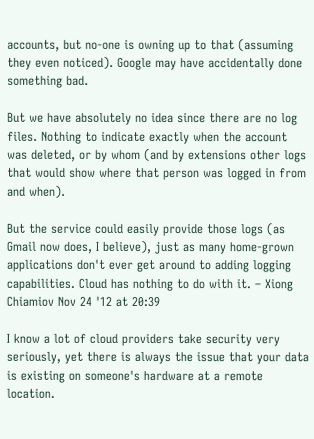accounts, but no-one is owning up to that (assuming they even noticed). Google may have accidentally done something bad.

But we have absolutely no idea since there are no log files. Nothing to indicate exactly when the account was deleted, or by whom (and by extensions other logs that would show where that person was logged in from and when).

But the service could easily provide those logs (as Gmail now does, I believe), just as many home-grown applications don't ever get around to adding logging capabilities. Cloud has nothing to do with it. – Xiong Chiamiov Nov 24 '12 at 20:39

I know a lot of cloud providers take security very seriously, yet there is always the issue that your data is existing on someone's hardware at a remote location.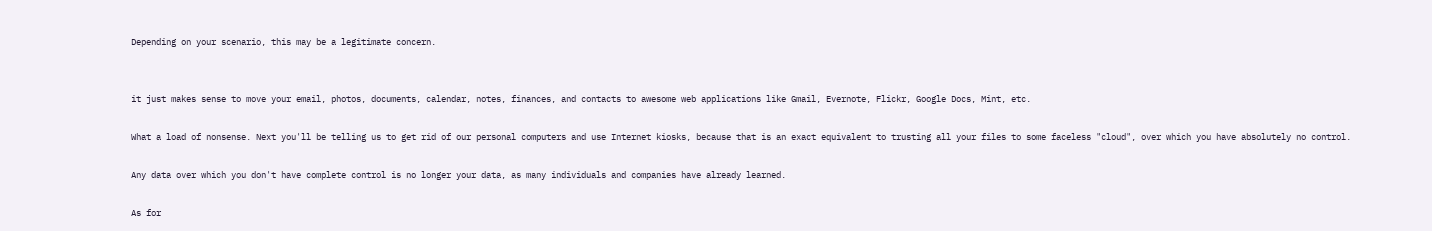Depending on your scenario, this may be a legitimate concern.


it just makes sense to move your email, photos, documents, calendar, notes, finances, and contacts to awesome web applications like Gmail, Evernote, Flickr, Google Docs, Mint, etc.

What a load of nonsense. Next you'll be telling us to get rid of our personal computers and use Internet kiosks, because that is an exact equivalent to trusting all your files to some faceless "cloud", over which you have absolutely no control.

Any data over which you don't have complete control is no longer your data, as many individuals and companies have already learned.

As for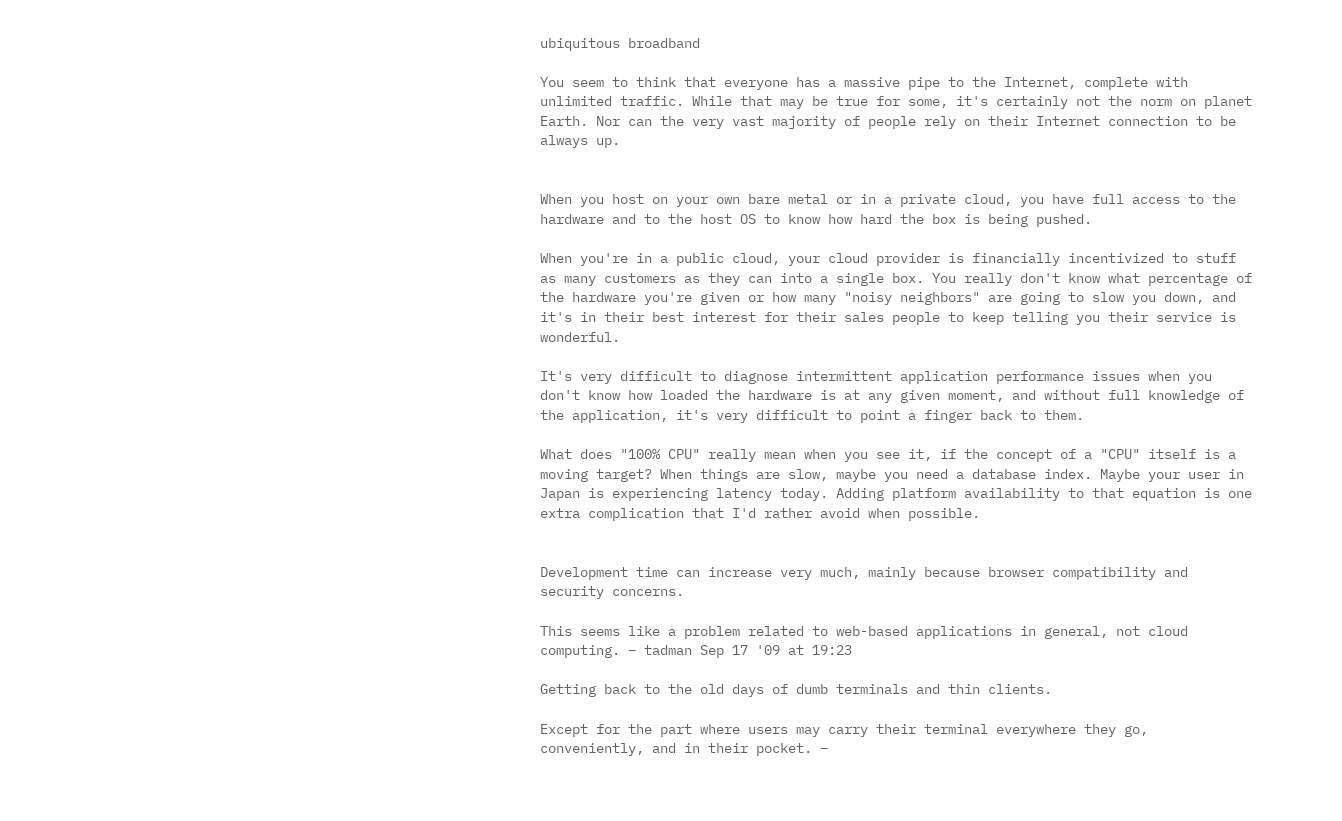ubiquitous broadband

You seem to think that everyone has a massive pipe to the Internet, complete with unlimited traffic. While that may be true for some, it's certainly not the norm on planet Earth. Nor can the very vast majority of people rely on their Internet connection to be always up.


When you host on your own bare metal or in a private cloud, you have full access to the hardware and to the host OS to know how hard the box is being pushed.

When you're in a public cloud, your cloud provider is financially incentivized to stuff as many customers as they can into a single box. You really don't know what percentage of the hardware you're given or how many "noisy neighbors" are going to slow you down, and it's in their best interest for their sales people to keep telling you their service is wonderful.

It's very difficult to diagnose intermittent application performance issues when you don't know how loaded the hardware is at any given moment, and without full knowledge of the application, it's very difficult to point a finger back to them.

What does "100% CPU" really mean when you see it, if the concept of a "CPU" itself is a moving target? When things are slow, maybe you need a database index. Maybe your user in Japan is experiencing latency today. Adding platform availability to that equation is one extra complication that I'd rather avoid when possible.


Development time can increase very much, mainly because browser compatibility and security concerns.

This seems like a problem related to web-based applications in general, not cloud computing. – tadman Sep 17 '09 at 19:23

Getting back to the old days of dumb terminals and thin clients.

Except for the part where users may carry their terminal everywhere they go, conveniently, and in their pocket. –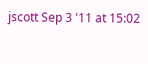jscott Sep 3 '11 at 15:02